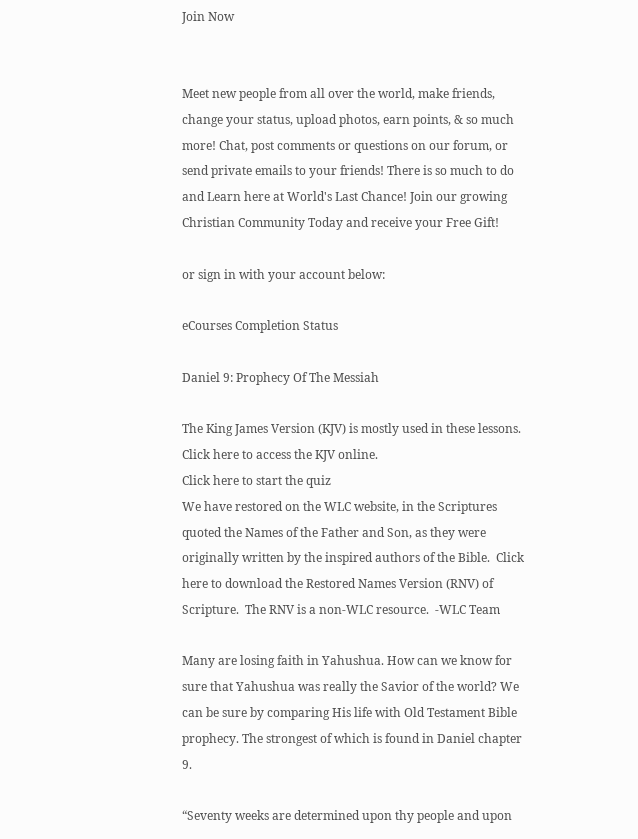Join Now


Meet new people from all over the world, make friends, change your status, upload photos, earn points, & so much more! Chat, post comments or questions on our forum, or send private emails to your friends! There is so much to do and Learn here at World's Last Chance! Join our growing Christian Community Today and receive your Free Gift!

or sign in with your account below:

eCourses Completion Status

Daniel 9: Prophecy Of The Messiah

The King James Version (KJV) is mostly used in these lessons. Click here to access the KJV online.
Click here to start the quiz
We have restored on the WLC website, in the Scriptures quoted the Names of the Father and Son, as they were originally written by the inspired authors of the Bible.  Click here to download the Restored Names Version (RNV) of Scripture.  The RNV is a non-WLC resource.  -WLC Team

Many are losing faith in Yahushua. How can we know for sure that Yahushua was really the Savior of the world? We can be sure by comparing His life with Old Testament Bible prophecy. The strongest of which is found in Daniel chapter 9.

“Seventy weeks are determined upon thy people and upon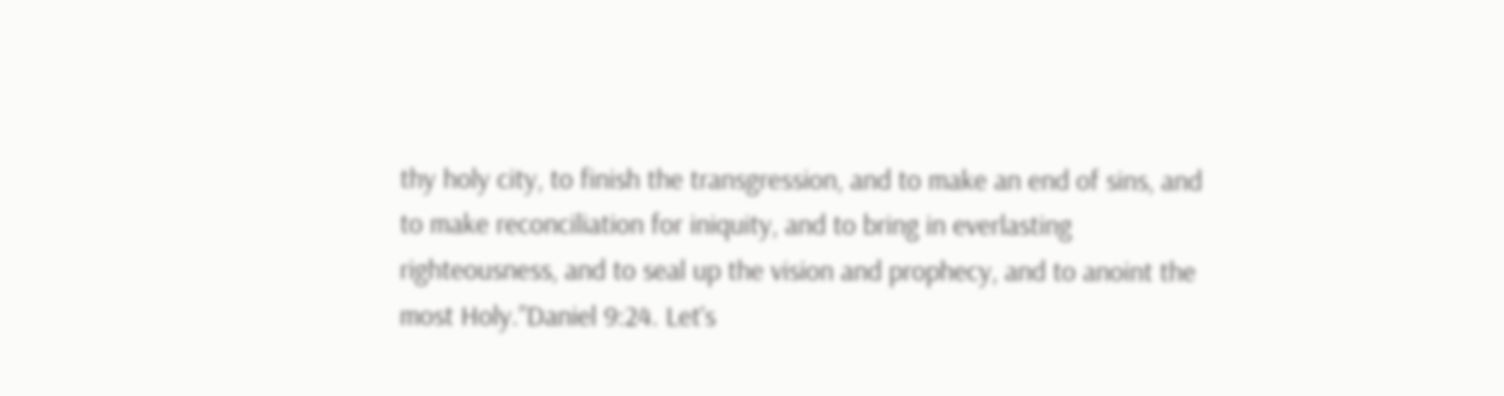thy holy city, to finish the transgression, and to make an end of sins, and to make reconciliation for iniquity, and to bring in everlasting righteousness, and to seal up the vision and prophecy, and to anoint the most Holy.”Daniel 9:24. Let's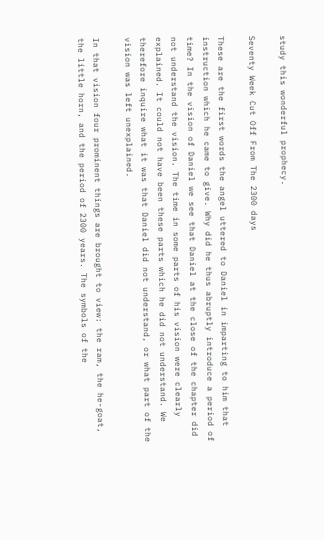study this wonderful prophecy.

Seventy Week Cut Off From The 2300 days

These are the first words the angel uttered to Daniel in imparting to him that instruction which he came to give. Why did he thus abruptly introduce a period of time? In the vision of Daniel we see that Daniel at the close of the chapter did not understand the vision. The time in some parts of his vision were clearly explained. It could not have been these parts which he did not understand. We therefore inquire what it was that Daniel did not understand, or what part of the vision was left unexplained.

In that vision four prominent things are brought to view: the ram, the he-goat, the little horn, and the period of 2300 years. The symbols of the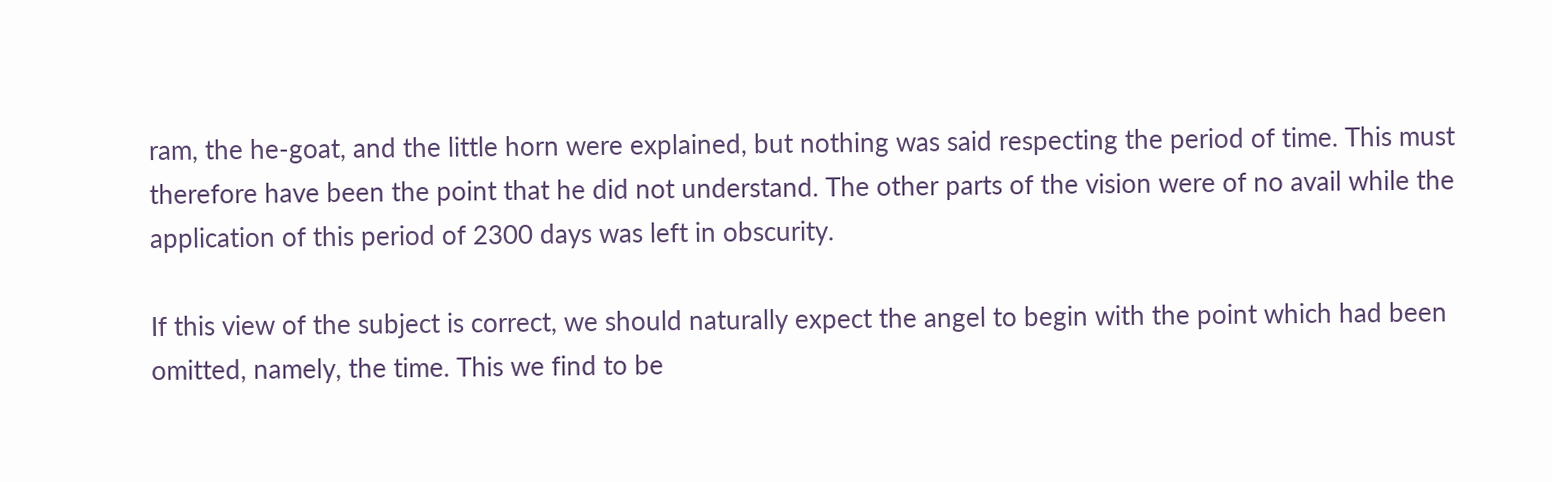ram, the he-goat, and the little horn were explained, but nothing was said respecting the period of time. This must therefore have been the point that he did not understand. The other parts of the vision were of no avail while the application of this period of 2300 days was left in obscurity.

If this view of the subject is correct, we should naturally expect the angel to begin with the point which had been omitted, namely, the time. This we find to be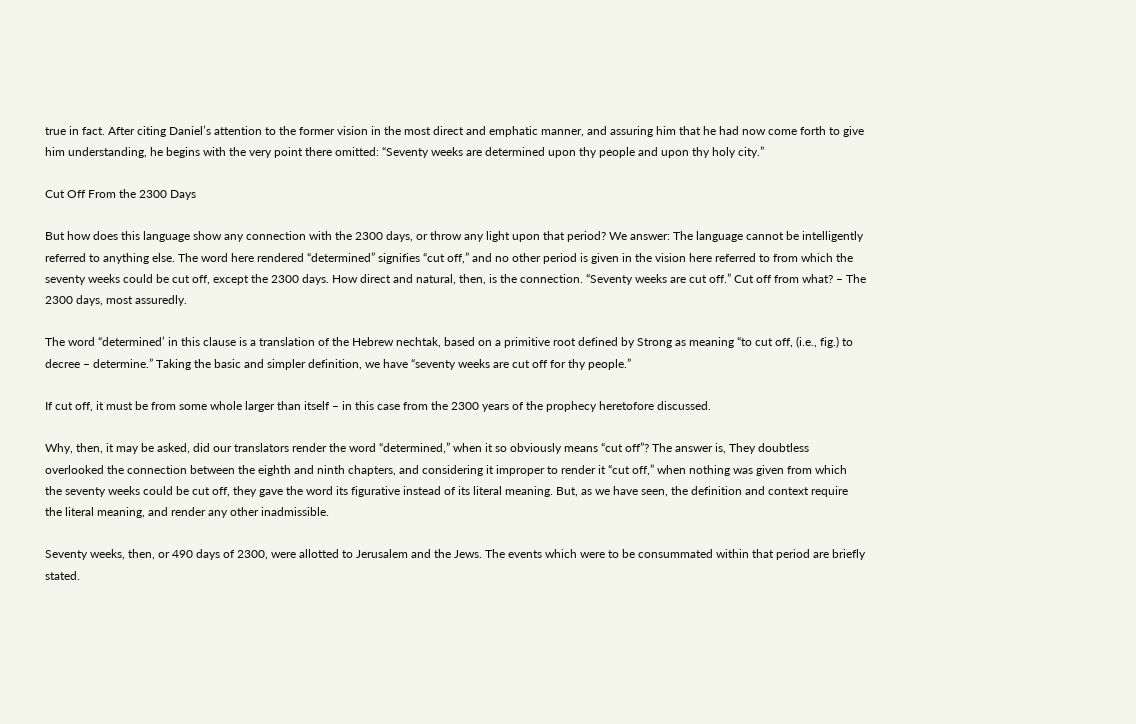true in fact. After citing Daniel’s attention to the former vision in the most direct and emphatic manner, and assuring him that he had now come forth to give him understanding, he begins with the very point there omitted: “Seventy weeks are determined upon thy people and upon thy holy city.”

Cut Off From the 2300 Days

But how does this language show any connection with the 2300 days, or throw any light upon that period? We answer: The language cannot be intelligently referred to anything else. The word here rendered “determined” signifies “cut off,” and no other period is given in the vision here referred to from which the seventy weeks could be cut off, except the 2300 days. How direct and natural, then, is the connection. “Seventy weeks are cut off.” Cut off from what? – The 2300 days, most assuredly.

The word “determined’ in this clause is a translation of the Hebrew nechtak, based on a primitive root defined by Strong as meaning “to cut off, (i.e., fig.) to decree – determine.” Taking the basic and simpler definition, we have “seventy weeks are cut off for thy people.”

If cut off, it must be from some whole larger than itself – in this case from the 2300 years of the prophecy heretofore discussed.

Why, then, it may be asked, did our translators render the word “determined,” when it so obviously means “cut off”? The answer is, They doubtless overlooked the connection between the eighth and ninth chapters, and considering it improper to render it “cut off,” when nothing was given from which the seventy weeks could be cut off, they gave the word its figurative instead of its literal meaning. But, as we have seen, the definition and context require the literal meaning, and render any other inadmissible.

Seventy weeks, then, or 490 days of 2300, were allotted to Jerusalem and the Jews. The events which were to be consummated within that period are briefly stated.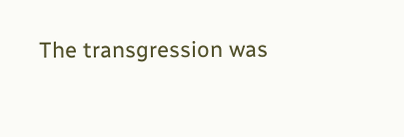The transgression was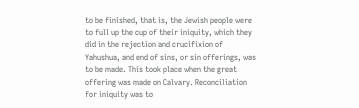to be finished, that is, the Jewish people were to full up the cup of their iniquity, which they did in the rejection and crucifixion of Yahushua, and end of sins, or sin offerings, was to be made. This took place when the great offering was made on Calvary. Reconciliation for iniquity was to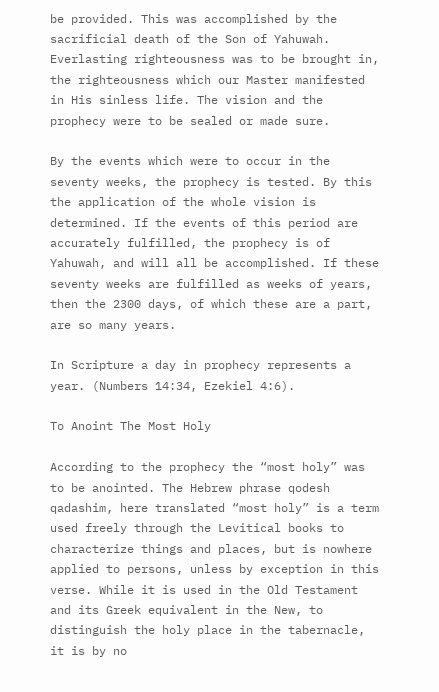be provided. This was accomplished by the sacrificial death of the Son of Yahuwah. Everlasting righteousness was to be brought in, the righteousness which our Master manifested in His sinless life. The vision and the prophecy were to be sealed or made sure.

By the events which were to occur in the seventy weeks, the prophecy is tested. By this the application of the whole vision is determined. If the events of this period are accurately fulfilled, the prophecy is of Yahuwah, and will all be accomplished. If these seventy weeks are fulfilled as weeks of years, then the 2300 days, of which these are a part, are so many years.

In Scripture a day in prophecy represents a year. (Numbers 14:34, Ezekiel 4:6).

To Anoint The Most Holy

According to the prophecy the “most holy” was to be anointed. The Hebrew phrase qodesh qadashim, here translated “most holy” is a term used freely through the Levitical books to characterize things and places, but is nowhere applied to persons, unless by exception in this verse. While it is used in the Old Testament and its Greek equivalent in the New, to distinguish the holy place in the tabernacle, it is by no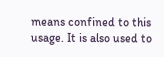means confined to this usage. It is also used to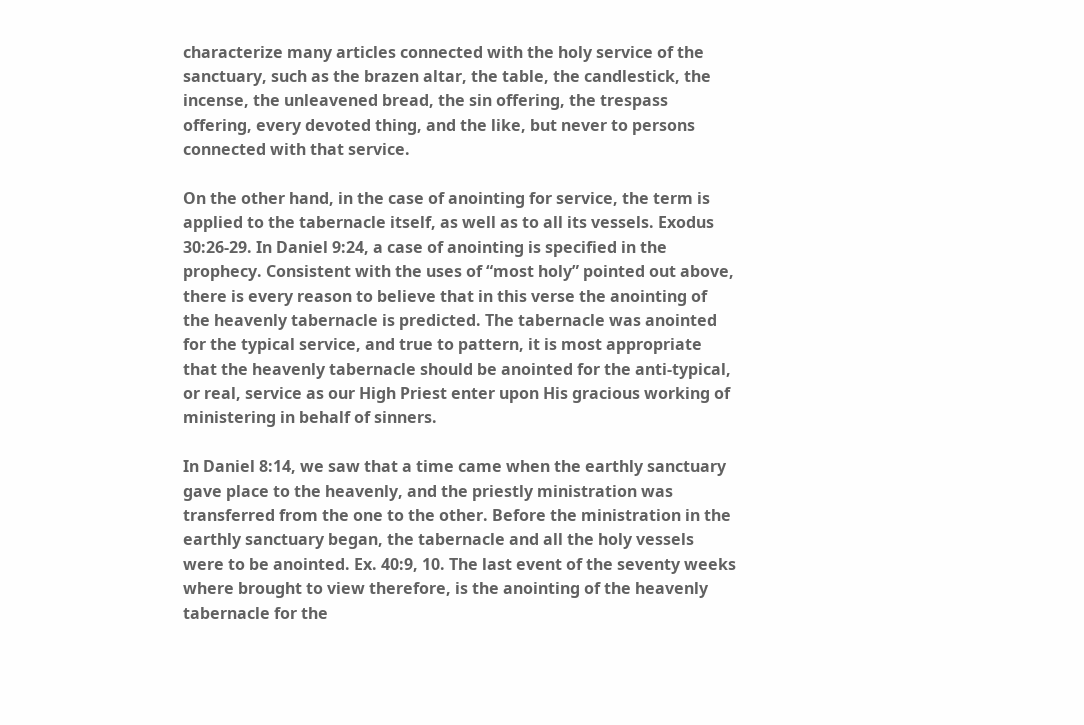characterize many articles connected with the holy service of the sanctuary, such as the brazen altar, the table, the candlestick, the incense, the unleavened bread, the sin offering, the trespass offering, every devoted thing, and the like, but never to persons connected with that service.

On the other hand, in the case of anointing for service, the term is applied to the tabernacle itself, as well as to all its vessels. Exodus 30:26-29. In Daniel 9:24, a case of anointing is specified in the prophecy. Consistent with the uses of “most holy” pointed out above, there is every reason to believe that in this verse the anointing of the heavenly tabernacle is predicted. The tabernacle was anointed for the typical service, and true to pattern, it is most appropriate that the heavenly tabernacle should be anointed for the anti-typical, or real, service as our High Priest enter upon His gracious working of ministering in behalf of sinners.

In Daniel 8:14, we saw that a time came when the earthly sanctuary gave place to the heavenly, and the priestly ministration was transferred from the one to the other. Before the ministration in the earthly sanctuary began, the tabernacle and all the holy vessels were to be anointed. Ex. 40:9, 10. The last event of the seventy weeks where brought to view therefore, is the anointing of the heavenly tabernacle for the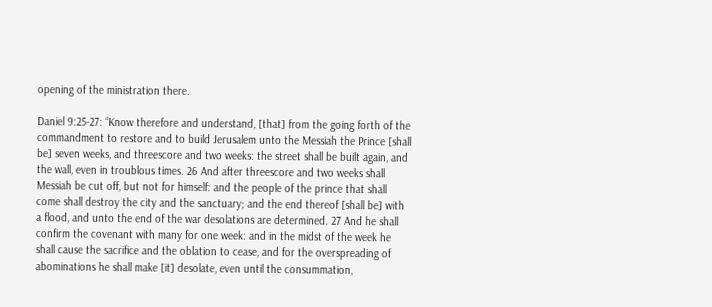opening of the ministration there.

Daniel 9:25-27: “Know therefore and understand, [that] from the going forth of the commandment to restore and to build Jerusalem unto the Messiah the Prince [shall be] seven weeks, and threescore and two weeks: the street shall be built again, and the wall, even in troublous times. 26 And after threescore and two weeks shall Messiah be cut off, but not for himself: and the people of the prince that shall come shall destroy the city and the sanctuary; and the end thereof [shall be] with a flood, and unto the end of the war desolations are determined. 27 And he shall confirm the covenant with many for one week: and in the midst of the week he shall cause the sacrifice and the oblation to cease, and for the overspreading of abominations he shall make [it] desolate, even until the consummation,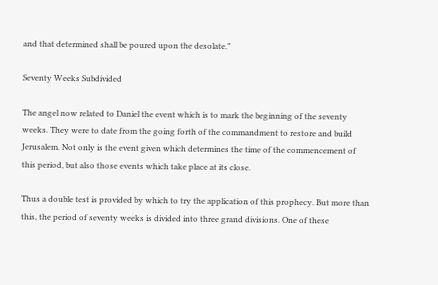and that determined shall be poured upon the desolate.”

Seventy Weeks Subdivided

The angel now related to Daniel the event which is to mark the beginning of the seventy weeks. They were to date from the going forth of the commandment to restore and build Jerusalem. Not only is the event given which determines the time of the commencement of this period, but also those events which take place at its close.

Thus a double test is provided by which to try the application of this prophecy. But more than this, the period of seventy weeks is divided into three grand divisions. One of these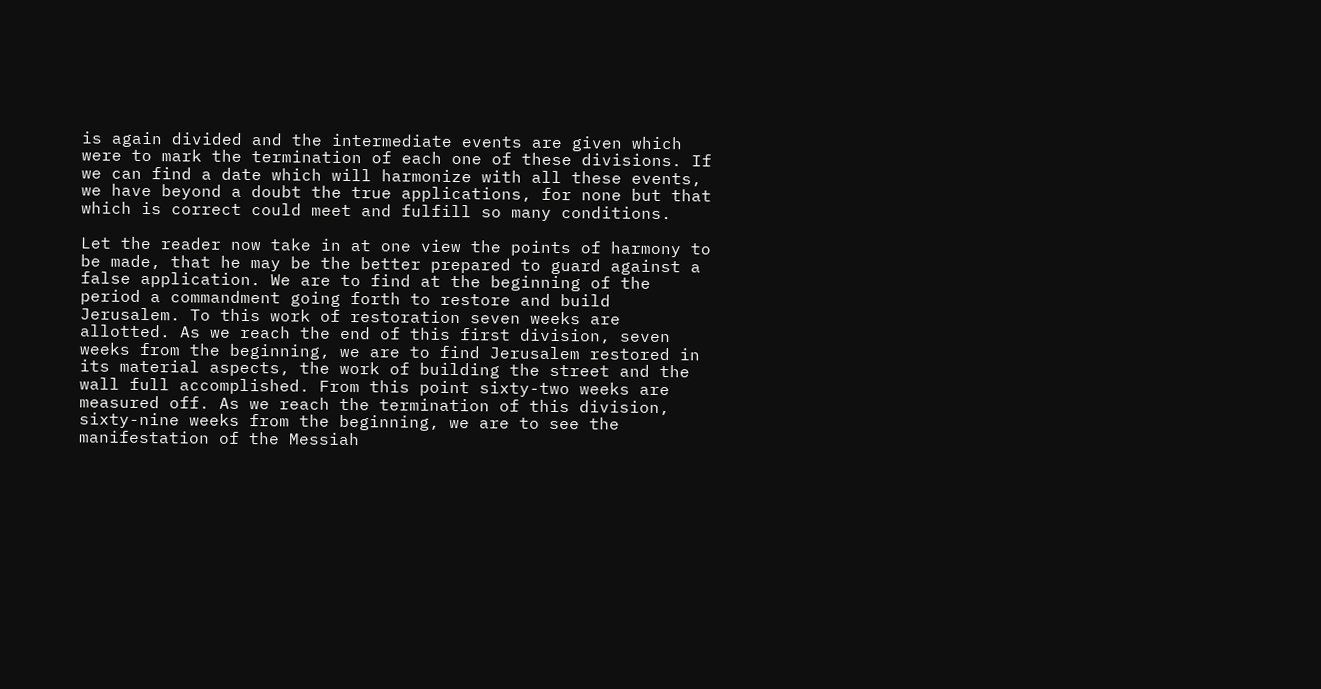is again divided and the intermediate events are given which were to mark the termination of each one of these divisions. If we can find a date which will harmonize with all these events, we have beyond a doubt the true applications, for none but that which is correct could meet and fulfill so many conditions.

Let the reader now take in at one view the points of harmony to be made, that he may be the better prepared to guard against a false application. We are to find at the beginning of the period a commandment going forth to restore and build Jerusalem. To this work of restoration seven weeks are allotted. As we reach the end of this first division, seven weeks from the beginning, we are to find Jerusalem restored in its material aspects, the work of building the street and the wall full accomplished. From this point sixty-two weeks are measured off. As we reach the termination of this division, sixty-nine weeks from the beginning, we are to see the manifestation of the Messiah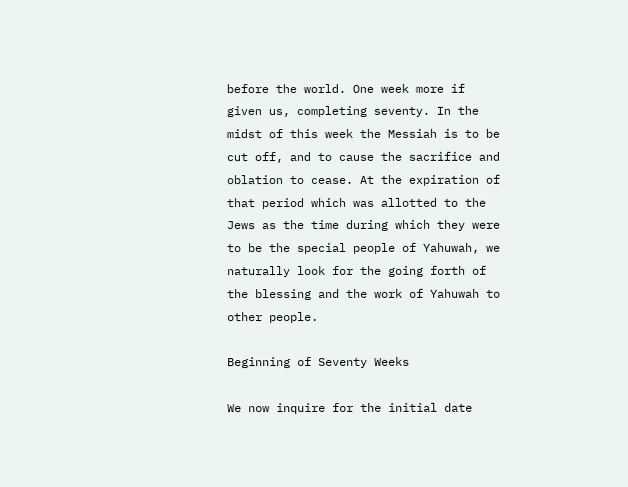before the world. One week more if given us, completing seventy. In the midst of this week the Messiah is to be cut off, and to cause the sacrifice and oblation to cease. At the expiration of that period which was allotted to the Jews as the time during which they were to be the special people of Yahuwah, we naturally look for the going forth of the blessing and the work of Yahuwah to other people.

Beginning of Seventy Weeks

We now inquire for the initial date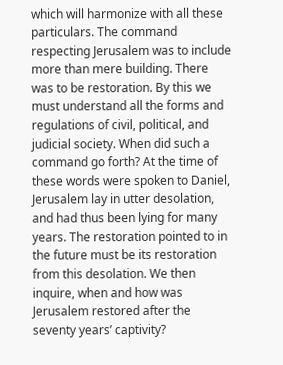which will harmonize with all these particulars. The command respecting Jerusalem was to include more than mere building. There was to be restoration. By this we must understand all the forms and regulations of civil, political, and judicial society. When did such a command go forth? At the time of these words were spoken to Daniel, Jerusalem lay in utter desolation, and had thus been lying for many years. The restoration pointed to in the future must be its restoration from this desolation. We then inquire, when and how was Jerusalem restored after the seventy years’ captivity?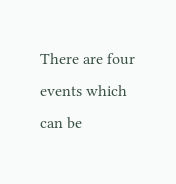There are four events which can be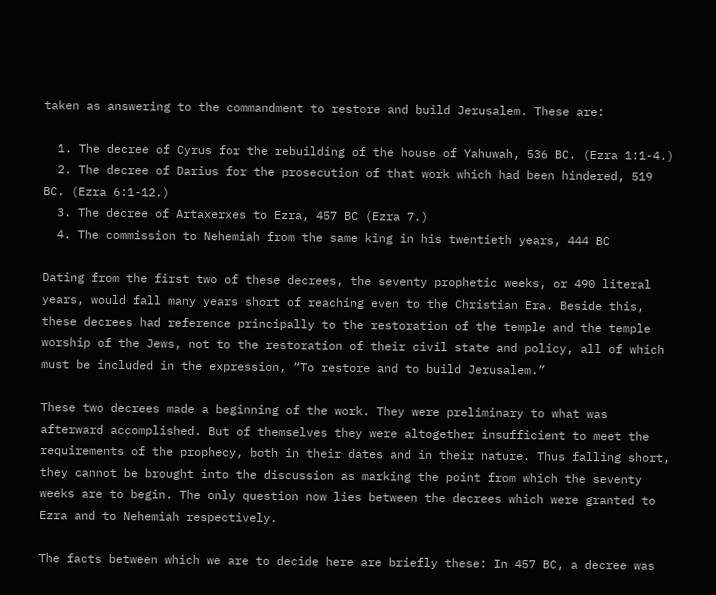taken as answering to the commandment to restore and build Jerusalem. These are:

  1. The decree of Cyrus for the rebuilding of the house of Yahuwah, 536 BC. (Ezra 1:1-4.)
  2. The decree of Darius for the prosecution of that work which had been hindered, 519 BC. (Ezra 6:1-12.)
  3. The decree of Artaxerxes to Ezra, 457 BC (Ezra 7.)
  4. The commission to Nehemiah from the same king in his twentieth years, 444 BC

Dating from the first two of these decrees, the seventy prophetic weeks, or 490 literal years, would fall many years short of reaching even to the Christian Era. Beside this, these decrees had reference principally to the restoration of the temple and the temple worship of the Jews, not to the restoration of their civil state and policy, all of which must be included in the expression, “To restore and to build Jerusalem.”

These two decrees made a beginning of the work. They were preliminary to what was afterward accomplished. But of themselves they were altogether insufficient to meet the requirements of the prophecy, both in their dates and in their nature. Thus falling short, they cannot be brought into the discussion as marking the point from which the seventy weeks are to begin. The only question now lies between the decrees which were granted to Ezra and to Nehemiah respectively.

The facts between which we are to decide here are briefly these: In 457 BC, a decree was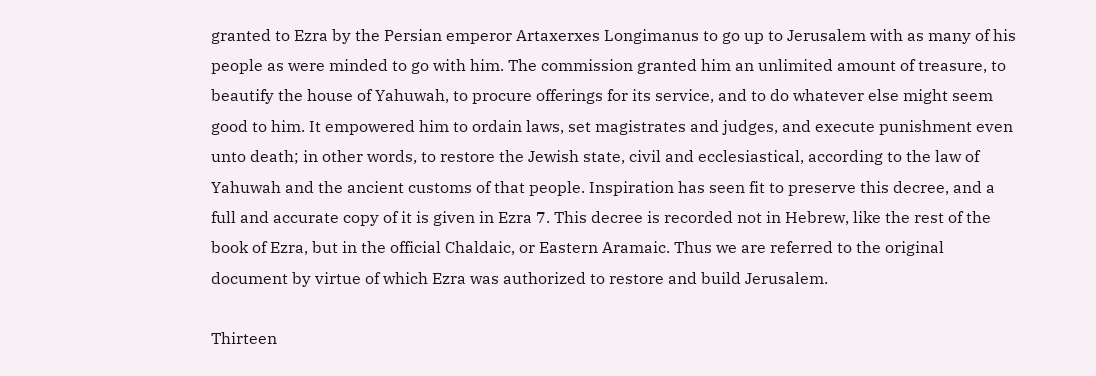granted to Ezra by the Persian emperor Artaxerxes Longimanus to go up to Jerusalem with as many of his people as were minded to go with him. The commission granted him an unlimited amount of treasure, to beautify the house of Yahuwah, to procure offerings for its service, and to do whatever else might seem good to him. It empowered him to ordain laws, set magistrates and judges, and execute punishment even unto death; in other words, to restore the Jewish state, civil and ecclesiastical, according to the law of Yahuwah and the ancient customs of that people. Inspiration has seen fit to preserve this decree, and a full and accurate copy of it is given in Ezra 7. This decree is recorded not in Hebrew, like the rest of the book of Ezra, but in the official Chaldaic, or Eastern Aramaic. Thus we are referred to the original document by virtue of which Ezra was authorized to restore and build Jerusalem.

Thirteen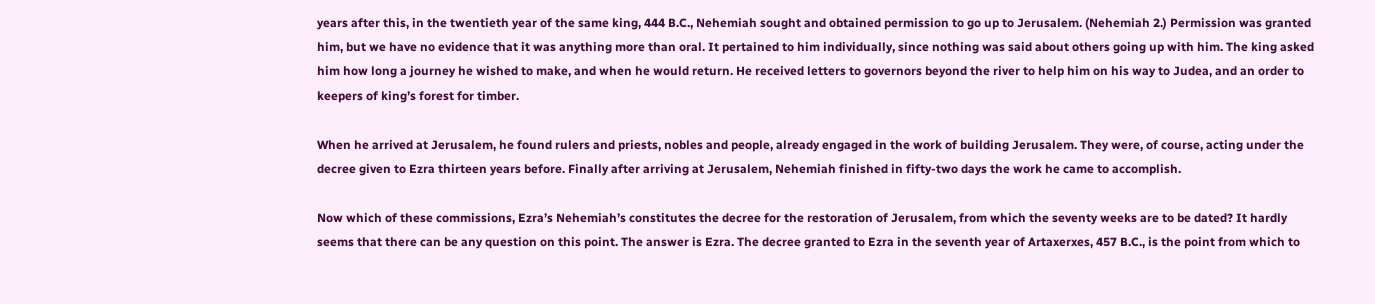years after this, in the twentieth year of the same king, 444 B.C., Nehemiah sought and obtained permission to go up to Jerusalem. (Nehemiah 2.) Permission was granted him, but we have no evidence that it was anything more than oral. It pertained to him individually, since nothing was said about others going up with him. The king asked him how long a journey he wished to make, and when he would return. He received letters to governors beyond the river to help him on his way to Judea, and an order to keepers of king’s forest for timber.

When he arrived at Jerusalem, he found rulers and priests, nobles and people, already engaged in the work of building Jerusalem. They were, of course, acting under the decree given to Ezra thirteen years before. Finally after arriving at Jerusalem, Nehemiah finished in fifty-two days the work he came to accomplish.

Now which of these commissions, Ezra’s Nehemiah’s constitutes the decree for the restoration of Jerusalem, from which the seventy weeks are to be dated? It hardly seems that there can be any question on this point. The answer is Ezra. The decree granted to Ezra in the seventh year of Artaxerxes, 457 B.C., is the point from which to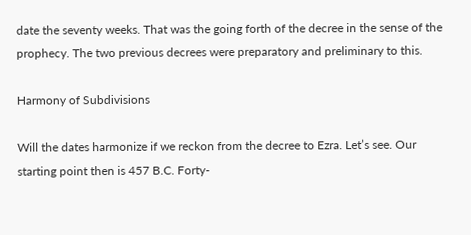date the seventy weeks. That was the going forth of the decree in the sense of the prophecy. The two previous decrees were preparatory and preliminary to this.

Harmony of Subdivisions

Will the dates harmonize if we reckon from the decree to Ezra. Let’s see. Our starting point then is 457 B.C. Forty-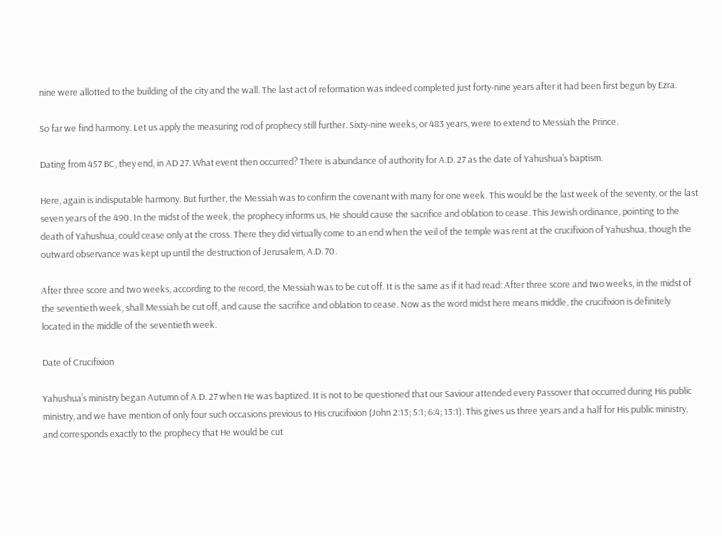nine were allotted to the building of the city and the wall. The last act of reformation was indeed completed just forty-nine years after it had been first begun by Ezra.

So far we find harmony. Let us apply the measuring rod of prophecy still further. Sixty-nine weeks, or 483 years, were to extend to Messiah the Prince.

Dating from 457 BC, they end, in AD 27. What event then occurred? There is abundance of authority for A.D. 27 as the date of Yahushua’s baptism.

Here, again is indisputable harmony. But further, the Messiah was to confirm the covenant with many for one week. This would be the last week of the seventy, or the last seven years of the 490. In the midst of the week, the prophecy informs us, He should cause the sacrifice and oblation to cease. This Jewish ordinance, pointing to the death of Yahushua, could cease only at the cross. There they did virtually come to an end when the veil of the temple was rent at the crucifixion of Yahushua, though the outward observance was kept up until the destruction of Jerusalem, A.D. 70.

After three score and two weeks, according to the record, the Messiah was to be cut off. It is the same as if it had read: After three score and two weeks, in the midst of the seventieth week, shall Messiah be cut off, and cause the sacrifice and oblation to cease. Now as the word midst here means middle, the crucifixion is definitely located in the middle of the seventieth week.

Date of Crucifixion

Yahushua’s ministry began Autumn of A.D. 27 when He was baptized. It is not to be questioned that our Saviour attended every Passover that occurred during His public ministry, and we have mention of only four such occasions previous to His crucifixion (John 2:13; 5:1; 6:4; 13:1). This gives us three years and a half for His public ministry, and corresponds exactly to the prophecy that He would be cut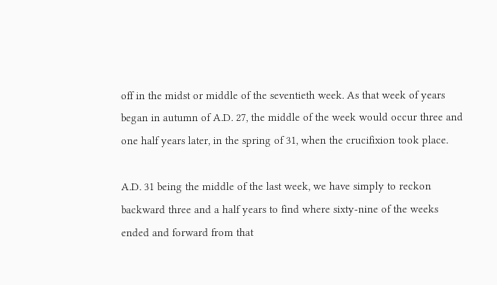off in the midst or middle of the seventieth week. As that week of years began in autumn of A.D. 27, the middle of the week would occur three and one half years later, in the spring of 31, when the crucifixion took place.

A.D. 31 being the middle of the last week, we have simply to reckon backward three and a half years to find where sixty-nine of the weeks ended and forward from that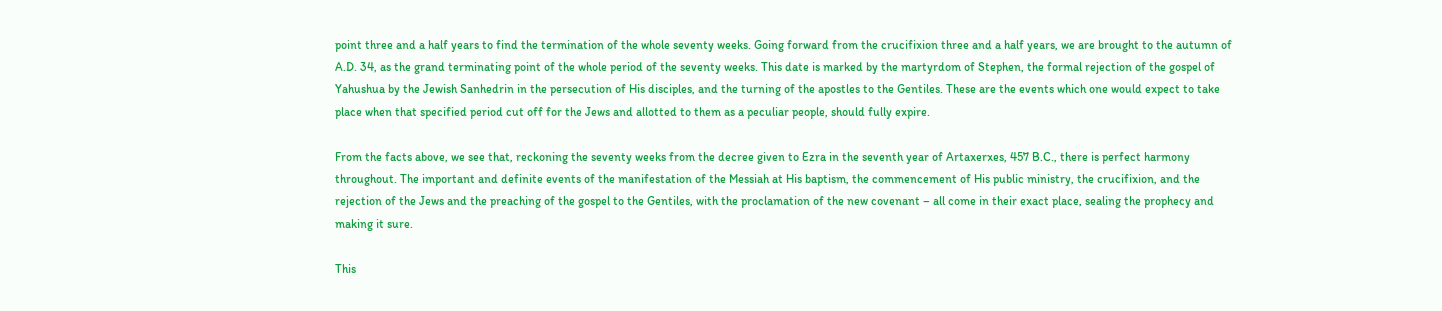point three and a half years to find the termination of the whole seventy weeks. Going forward from the crucifixion three and a half years, we are brought to the autumn of A.D. 34, as the grand terminating point of the whole period of the seventy weeks. This date is marked by the martyrdom of Stephen, the formal rejection of the gospel of Yahushua by the Jewish Sanhedrin in the persecution of His disciples, and the turning of the apostles to the Gentiles. These are the events which one would expect to take place when that specified period cut off for the Jews and allotted to them as a peculiar people, should fully expire.

From the facts above, we see that, reckoning the seventy weeks from the decree given to Ezra in the seventh year of Artaxerxes, 457 B.C., there is perfect harmony throughout. The important and definite events of the manifestation of the Messiah at His baptism, the commencement of His public ministry, the crucifixion, and the rejection of the Jews and the preaching of the gospel to the Gentiles, with the proclamation of the new covenant – all come in their exact place, sealing the prophecy and making it sure.

This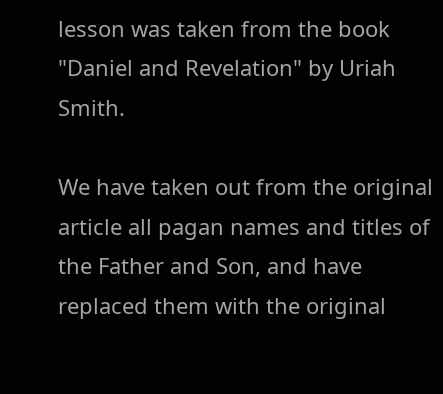lesson was taken from the book "Daniel and Revelation" by Uriah Smith.

We have taken out from the original article all pagan names and titles of the Father and Son, and have replaced them with the original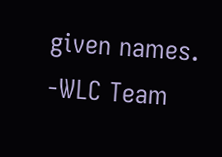given names. -WLC Team